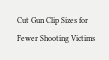Cut Gun Clip Sizes for Fewer Shooting Victims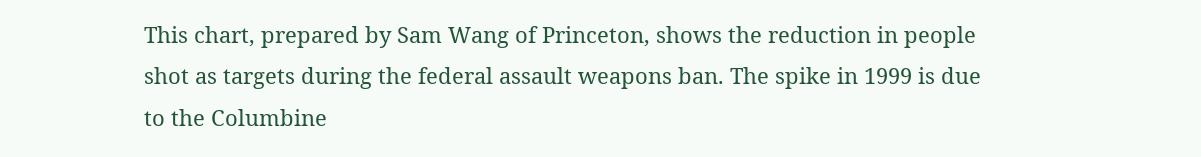This chart, prepared by Sam Wang of Princeton, shows the reduction in people shot as targets during the federal assault weapons ban. The spike in 1999 is due to the Columbine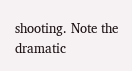shooting. Note the dramatic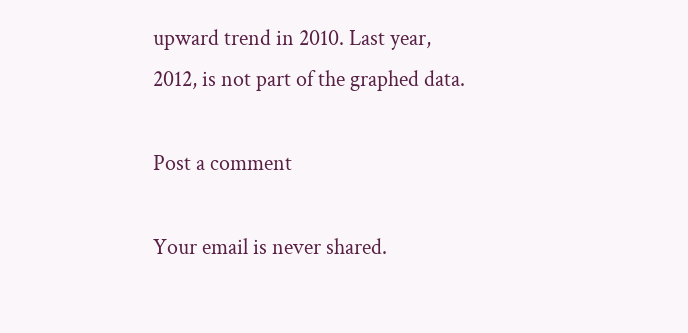upward trend in 2010. Last year, 2012, is not part of the graphed data.

Post a comment

Your email is never shared.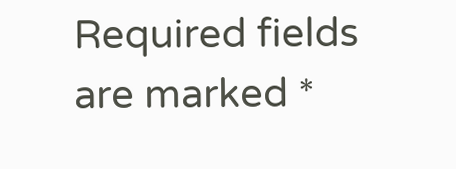Required fields are marked *